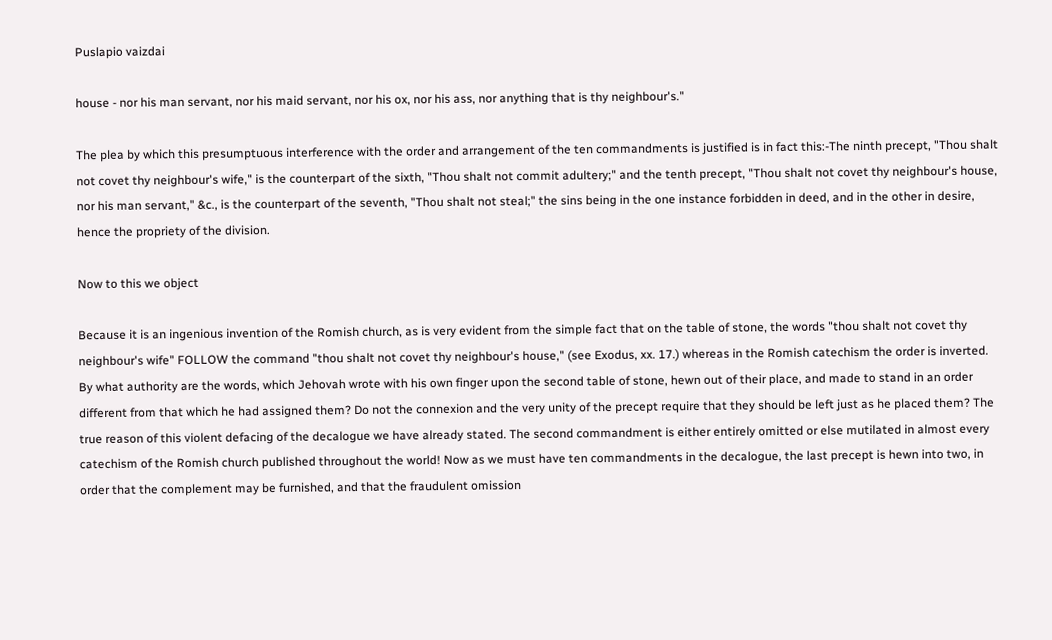Puslapio vaizdai

house - nor his man servant, nor his maid servant, nor his ox, nor his ass, nor anything that is thy neighbour's."

The plea by which this presumptuous interference with the order and arrangement of the ten commandments is justified is in fact this:-The ninth precept, "Thou shalt not covet thy neighbour's wife," is the counterpart of the sixth, "Thou shalt not commit adultery;" and the tenth precept, "Thou shalt not covet thy neighbour's house, nor his man servant," &c., is the counterpart of the seventh, "Thou shalt not steal;" the sins being in the one instance forbidden in deed, and in the other in desire, hence the propriety of the division.

Now to this we object

Because it is an ingenious invention of the Romish church, as is very evident from the simple fact that on the table of stone, the words "thou shalt not covet thy neighbour's wife" FOLLOW the command "thou shalt not covet thy neighbour's house," (see Exodus, xx. 17.) whereas in the Romish catechism the order is inverted. By what authority are the words, which Jehovah wrote with his own finger upon the second table of stone, hewn out of their place, and made to stand in an order different from that which he had assigned them? Do not the connexion and the very unity of the precept require that they should be left just as he placed them? The true reason of this violent defacing of the decalogue we have already stated. The second commandment is either entirely omitted or else mutilated in almost every catechism of the Romish church published throughout the world! Now as we must have ten commandments in the decalogue, the last precept is hewn into two, in order that the complement may be furnished, and that the fraudulent omission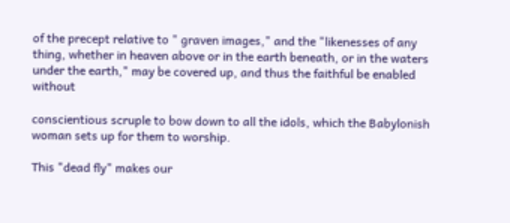of the precept relative to " graven images," and the "likenesses of any thing, whether in heaven above or in the earth beneath, or in the waters under the earth," may be covered up, and thus the faithful be enabled without

conscientious scruple to bow down to all the idols, which the Babylonish woman sets up for them to worship.

This "dead fly" makes our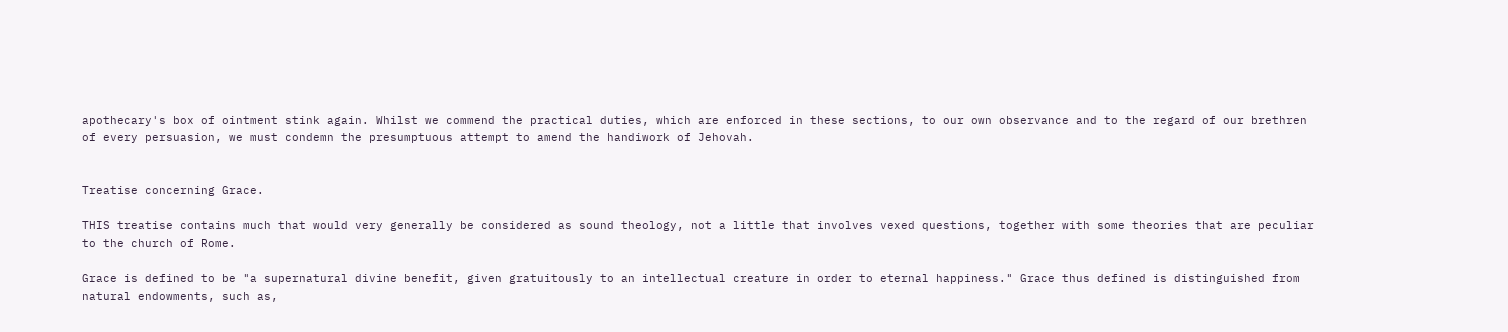apothecary's box of ointment stink again. Whilst we commend the practical duties, which are enforced in these sections, to our own observance and to the regard of our brethren of every persuasion, we must condemn the presumptuous attempt to amend the handiwork of Jehovah.


Treatise concerning Grace.

THIS treatise contains much that would very generally be considered as sound theology, not a little that involves vexed questions, together with some theories that are peculiar to the church of Rome.

Grace is defined to be "a supernatural divine benefit, given gratuitously to an intellectual creature in order to eternal happiness." Grace thus defined is distinguished from natural endowments, such as,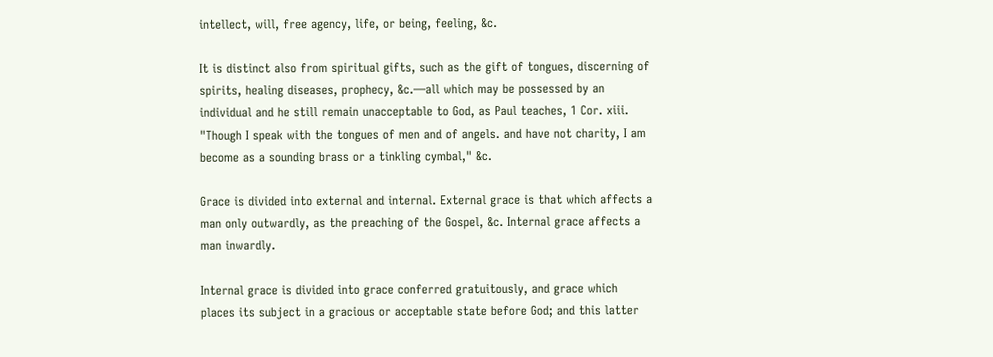intellect, will, free agency, life, or being, feeling, &c.

It is distinct also from spiritual gifts, such as the gift of tongues, discerning of spirits, healing diseases, prophecy, &c.—all which may be possessed by an individual and he still remain unacceptable to God, as Paul teaches, 1 Cor. xiii. "Though I speak with the tongues of men and of angels. and have not charity, I am become as a sounding brass or a tinkling cymbal," &c.

Grace is divided into external and internal. External grace is that which affects a man only outwardly, as the preaching of the Gospel, &c. Internal grace affects a man inwardly.

Internal grace is divided into grace conferred gratuitously, and grace which places its subject in a gracious or acceptable state before God; and this latter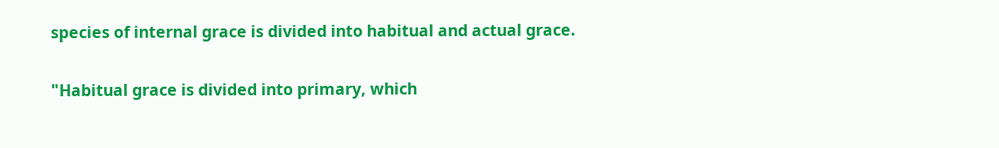species of internal grace is divided into habitual and actual grace.

"Habitual grace is divided into primary, which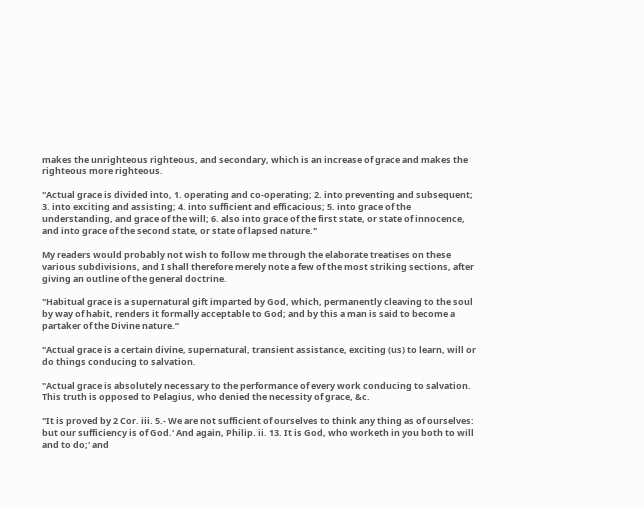makes the unrighteous righteous, and secondary, which is an increase of grace and makes the righteous more righteous.

"Actual grace is divided into, 1. operating and co-operating; 2. into preventing and subsequent; 3. into exciting and assisting; 4. into sufficient and efficacious; 5. into grace of the understanding, and grace of the will; 6. also into grace of the first state, or state of innocence, and into grace of the second state, or state of lapsed nature."

My readers would probably not wish to follow me through the elaborate treatises on these various subdivisions, and I shall therefore merely note a few of the most striking sections, after giving an outline of the general doctrine.

"Habitual grace is a supernatural gift imparted by God, which, permanently cleaving to the soul by way of habit, renders it formally acceptable to God; and by this a man is said to become a partaker of the Divine nature.”

"Actual grace is a certain divine, supernatural, transient assistance, exciting (us) to learn, will or do things conducing to salvation.

"Actual grace is absolutely necessary to the performance of every work conducing to salvation. This truth is opposed to Pelagius, who denied the necessity of grace, &c.

"It is proved by 2 Cor. iii. 5.- We are not sufficient of ourselves to think any thing as of ourselves: but our sufficiency is of God.' And again, Philip. ii. 13. It is God, who worketh in you both to will and to do;' and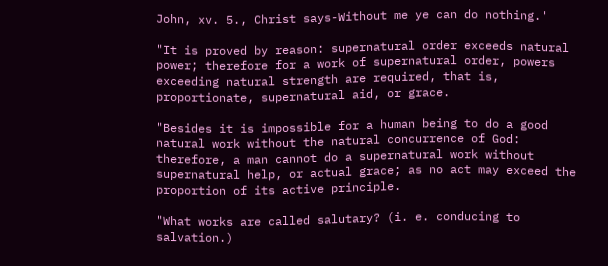John, xv. 5., Christ says-Without me ye can do nothing.'

"It is proved by reason: supernatural order exceeds natural power; therefore for a work of supernatural order, powers exceeding natural strength are required, that is, proportionate, supernatural aid, or grace.

"Besides it is impossible for a human being to do a good natural work without the natural concurrence of God: therefore, a man cannot do a supernatural work without supernatural help, or actual grace; as no act may exceed the proportion of its active principle.

"What works are called salutary? (i. e. conducing to salvation.)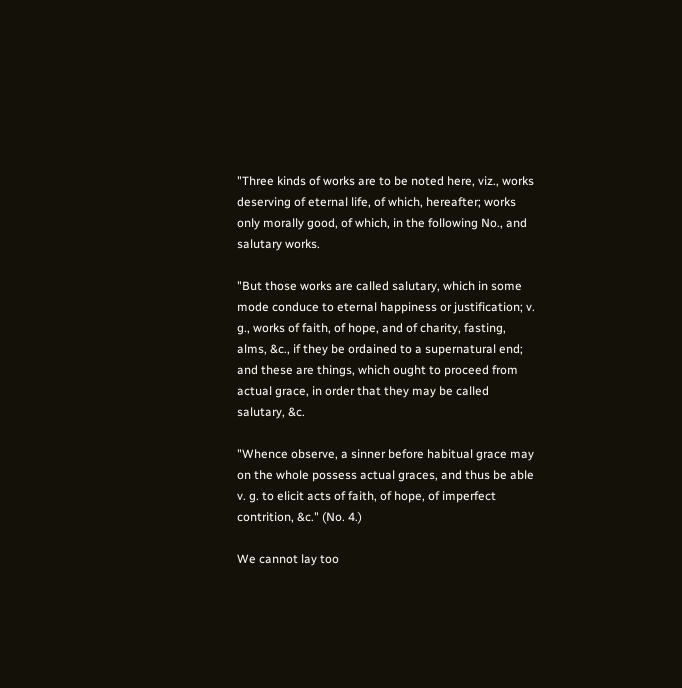"Three kinds of works are to be noted here, viz., works deserving of eternal life, of which, hereafter; works only morally good, of which, in the following No., and salutary works.

"But those works are called salutary, which in some mode conduce to eternal happiness or justification; v. g., works of faith, of hope, and of charity, fasting, alms, &c., if they be ordained to a supernatural end; and these are things, which ought to proceed from actual grace, in order that they may be called salutary, &c.

"Whence observe, a sinner before habitual grace may on the whole possess actual graces, and thus be able v. g. to elicit acts of faith, of hope, of imperfect contrition, &c." (No. 4.)

We cannot lay too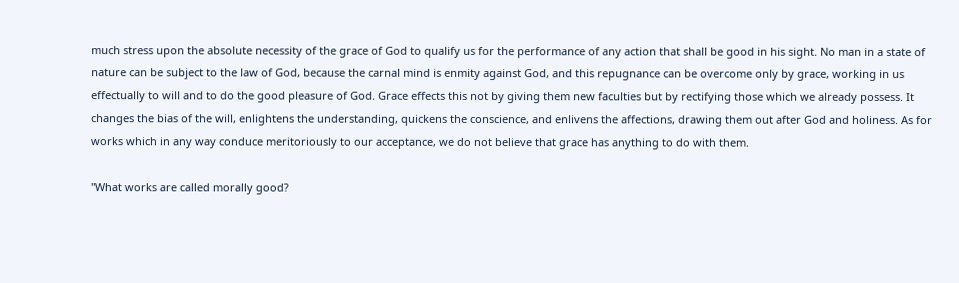much stress upon the absolute necessity of the grace of God to qualify us for the performance of any action that shall be good in his sight. No man in a state of nature can be subject to the law of God, because the carnal mind is enmity against God, and this repugnance can be overcome only by grace, working in us effectually to will and to do the good pleasure of God. Grace effects this not by giving them new faculties but by rectifying those which we already possess. It changes the bias of the will, enlightens the understanding, quickens the conscience, and enlivens the affections, drawing them out after God and holiness. As for works which in any way conduce meritoriously to our acceptance, we do not believe that grace has anything to do with them.

"What works are called morally good?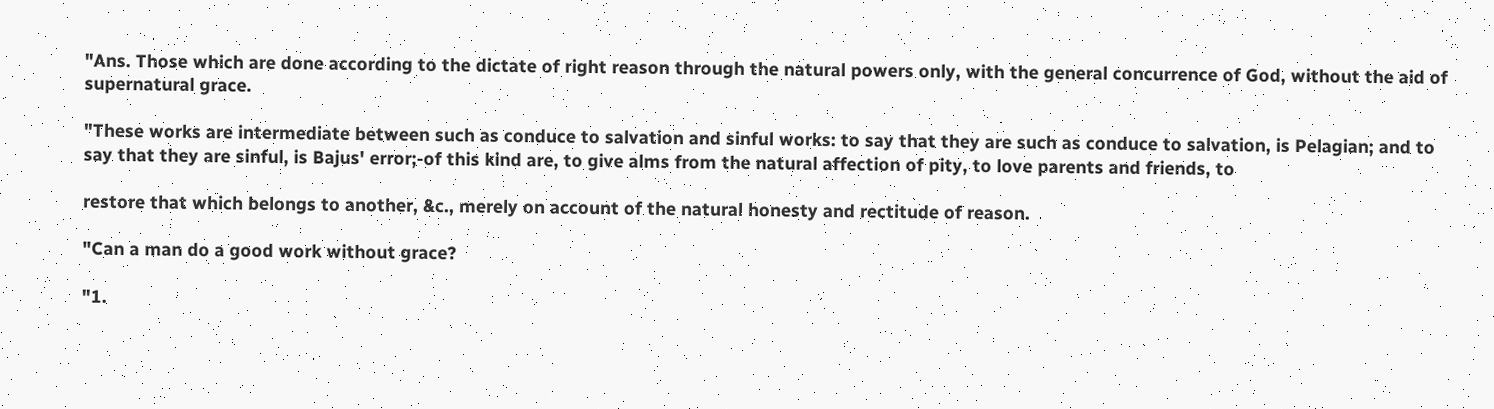"Ans. Those which are done according to the dictate of right reason through the natural powers only, with the general concurrence of God, without the aid of supernatural grace.

"These works are intermediate between such as conduce to salvation and sinful works: to say that they are such as conduce to salvation, is Pelagian; and to say that they are sinful, is Bajus' error;-of this kind are, to give alms from the natural affection of pity, to love parents and friends, to

restore that which belongs to another, &c., merely on account of the natural honesty and rectitude of reason.

"Can a man do a good work without grace?

"1.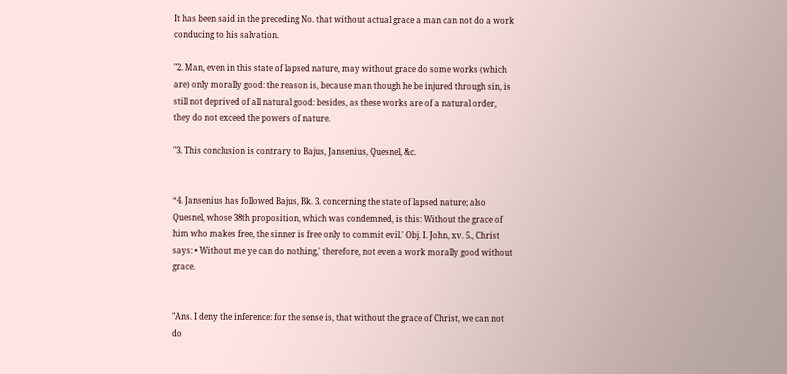It has been said in the preceding No. that without actual grace a man can not do a work conducing to his salvation.

"2. Man, even in this state of lapsed nature, may without grace do some works (which are) only morally good: the reason is, because man though he be injured through sin, is still not deprived of all natural good: besides, as these works are of a natural order, they do not exceed the powers of nature.

"3. This conclusion is contrary to Bajus, Jansenius, Quesnel, &c.


“4. Jansenius has followed Bajus, Bk. 3. concerning the state of lapsed nature; also Quesnel, whose 38th proposition, which was condemned, is this: Without the grace of him who makes free, the sinner is free only to commit evil.' Obj. I. John, xv. 5., Christ says: • Without me ye can do nothing,' therefore, not even a work morally good without grace.


"Ans. I deny the inference: for the sense is, that without the grace of Christ, we can not do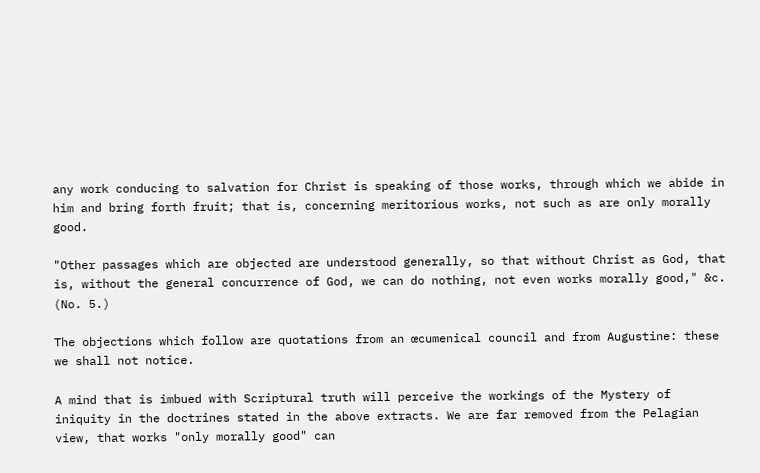any work conducing to salvation for Christ is speaking of those works, through which we abide in him and bring forth fruit; that is, concerning meritorious works, not such as are only morally good.

"Other passages which are objected are understood generally, so that without Christ as God, that is, without the general concurrence of God, we can do nothing, not even works morally good," &c. (No. 5.)

The objections which follow are quotations from an œcumenical council and from Augustine: these we shall not notice.

A mind that is imbued with Scriptural truth will perceive the workings of the Mystery of iniquity in the doctrines stated in the above extracts. We are far removed from the Pelagian view, that works "only morally good" can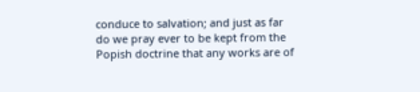conduce to salvation; and just as far do we pray ever to be kept from the Popish doctrine that any works are of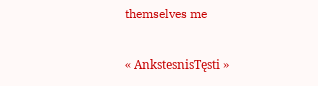themselves me

« AnkstesnisTęsti »